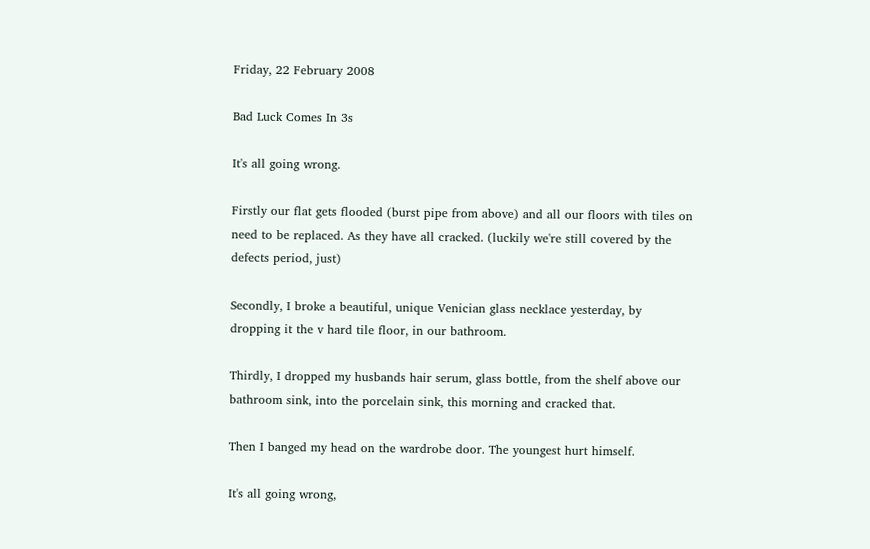Friday, 22 February 2008

Bad Luck Comes In 3s

It's all going wrong.

Firstly our flat gets flooded (burst pipe from above) and all our floors with tiles on need to be replaced. As they have all cracked. (luckily we're still covered by the defects period, just)

Secondly, I broke a beautiful, unique Venician glass necklace yesterday, by dropping it the v hard tile floor, in our bathroom.

Thirdly, I dropped my husbands hair serum, glass bottle, from the shelf above our bathroom sink, into the porcelain sink, this morning and cracked that.

Then I banged my head on the wardrobe door. The youngest hurt himself.

It's all going wrong,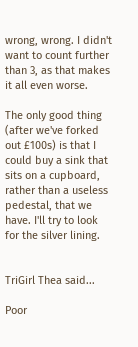wrong, wrong. I didn't want to count further than 3, as that makes it all even worse.

The only good thing (after we've forked out £100s) is that I could buy a sink that sits on a cupboard, rather than a useless pedestal, that we have. I'll try to look for the silver lining.


TriGirl Thea said...

Poor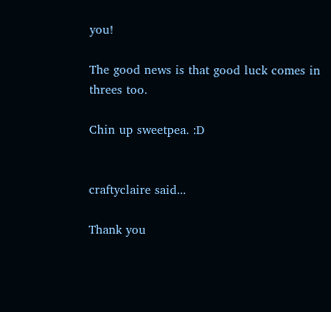you!

The good news is that good luck comes in threes too.

Chin up sweetpea. :D


craftyclaire said...

Thank you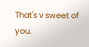That's v sweet of you.